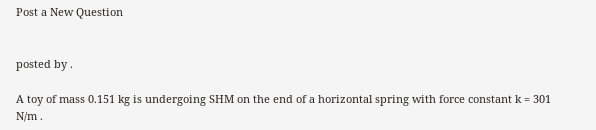Post a New Question


posted by .

A toy of mass 0.151 kg is undergoing SHM on the end of a horizontal spring with force constant k = 301 N/m .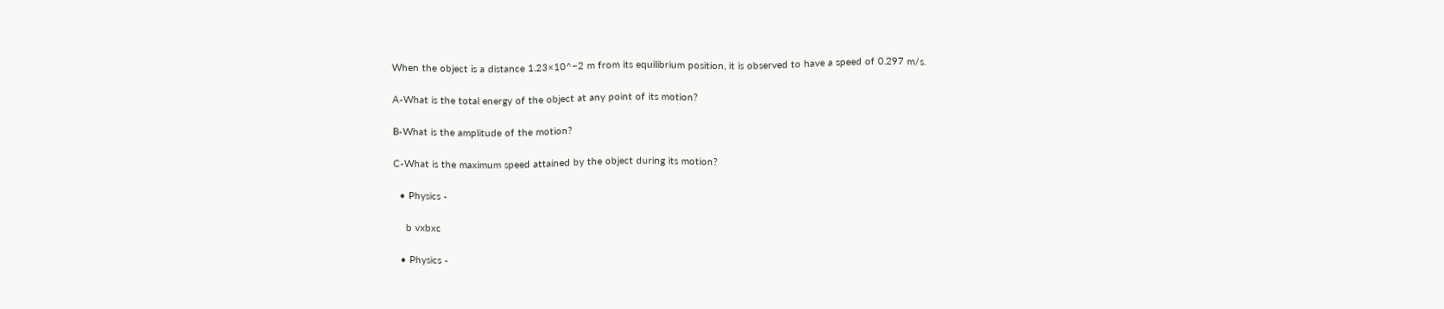When the object is a distance 1.23×10^−2 m from its equilibrium position, it is observed to have a speed of 0.297 m/s.

A-What is the total energy of the object at any point of its motion?

B-What is the amplitude of the motion?

C-What is the maximum speed attained by the object during its motion?

  • Physics -

    b vxbxc

  • Physics -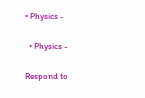• Physics -


  • Physics -


Respond to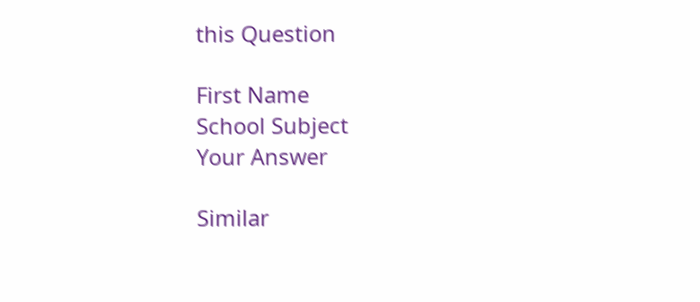this Question

First Name
School Subject
Your Answer

Similar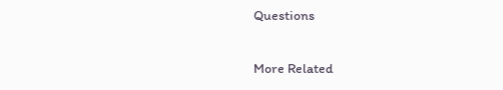Questions

More Related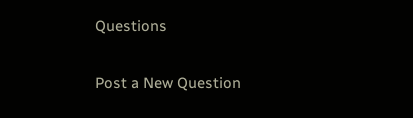Questions

Post a New Question